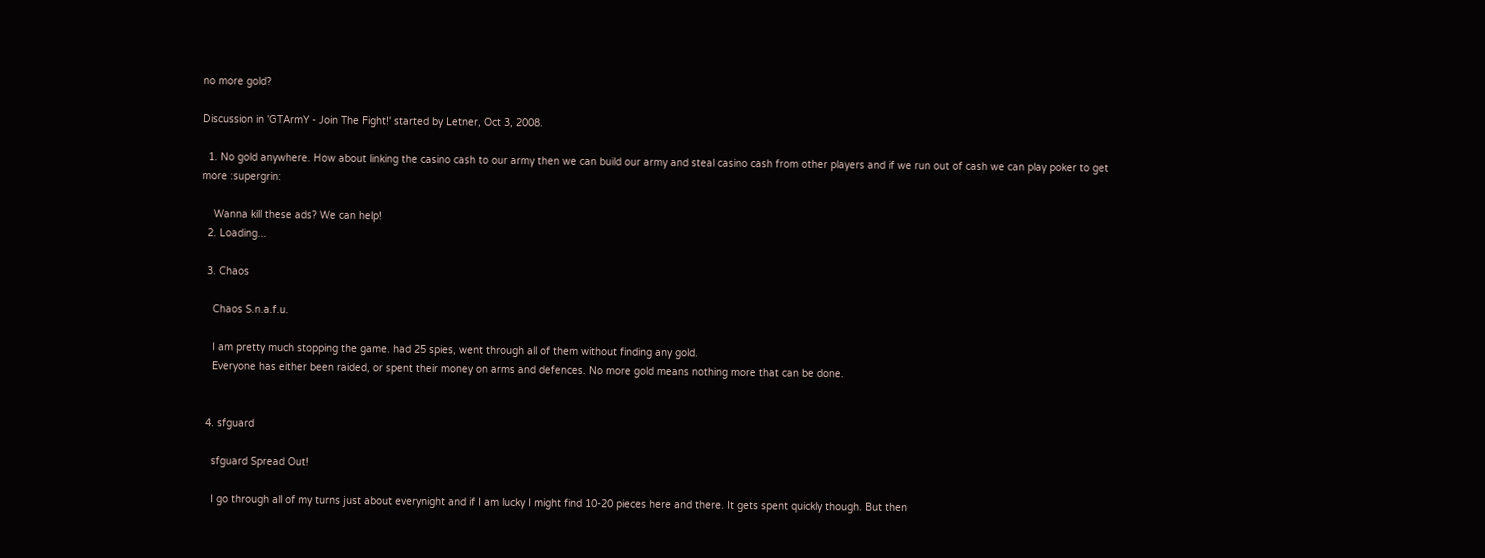no more gold?

Discussion in 'GTArmY - Join The Fight!' started by Letner, Oct 3, 2008.

  1. No gold anywhere. How about linking the casino cash to our army then we can build our army and steal casino cash from other players and if we run out of cash we can play poker to get more :supergrin:

    Wanna kill these ads? We can help!
  2. Loading...

  3. Chaos

    Chaos S.n.a.f.u.

    I am pretty much stopping the game. had 25 spies, went through all of them without finding any gold.
    Everyone has either been raided, or spent their money on arms and defences. No more gold means nothing more that can be done.


  4. sfguard

    sfguard Spread Out!

    I go through all of my turns just about everynight and if I am lucky I might find 10-20 pieces here and there. It gets spent quickly though. But then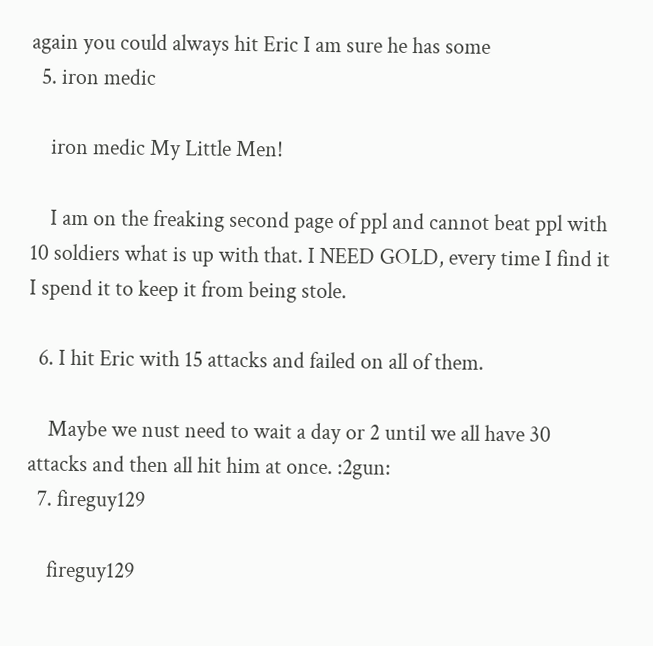again you could always hit Eric I am sure he has some
  5. iron medic

    iron medic My Little Men!

    I am on the freaking second page of ppl and cannot beat ppl with 10 soldiers what is up with that. I NEED GOLD, every time I find it I spend it to keep it from being stole.

  6. I hit Eric with 15 attacks and failed on all of them.

    Maybe we nust need to wait a day or 2 until we all have 30 attacks and then all hit him at once. :2gun:
  7. fireguy129

    fireguy129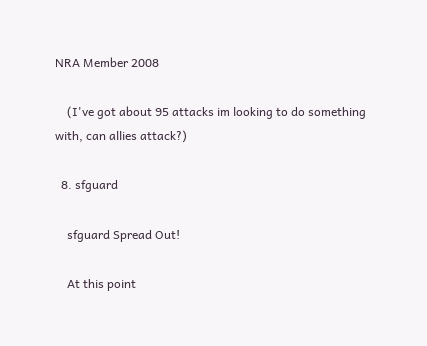NRA Member 2008

    (I've got about 95 attacks im looking to do something with, can allies attack?)

  8. sfguard

    sfguard Spread Out!

    At this point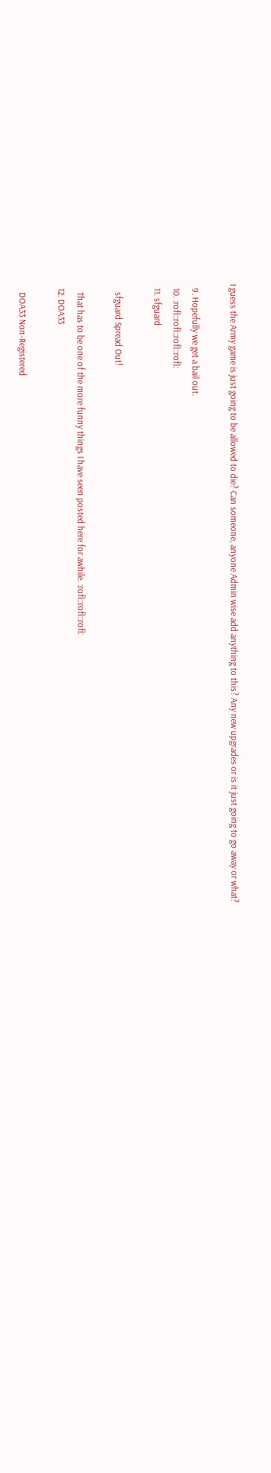I guess the Army game is just going to be allowed to die? Can someone, anyone Admin wise add anything to this? Any new upgrades or is it just going to go away or what?

  9. Hopefully we get a bail out.
  10. :rofl::rofl::rofl::rofl:
  11. sfguard

    sfguard Spread Out!

    That has to be one of the more funny things I have seen posted here for awhile. :rofl::rofl::rofl:
  12. DOA33

    DOA33 Non-Registered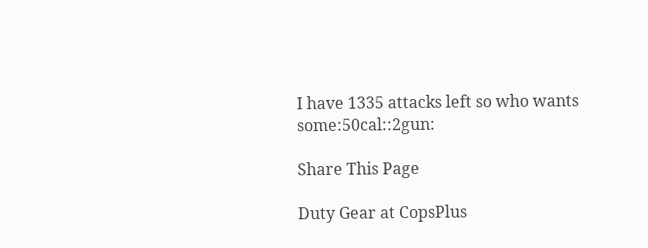I have 1335 attacks left so who wants some:50cal::2gun:

Share This Page

Duty Gear at CopsPlus